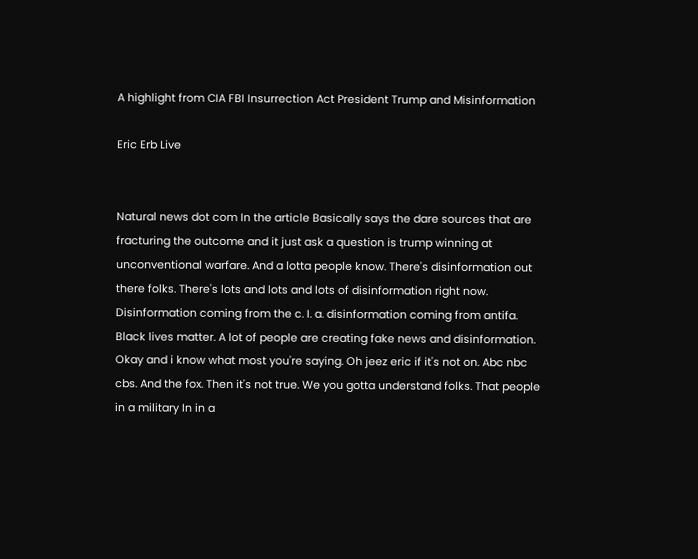A highlight from CIA FBI Insurrection Act President Trump and Misinformation

Eric Erb Live


Natural news dot com In the article Basically says the dare sources that are fracturing the outcome and it just ask a question is trump winning at unconventional warfare. And a lotta people know. There's disinformation out there folks. There's lots and lots and lots of disinformation right now. Disinformation coming from the c. I. a. disinformation coming from antifa. Black lives matter. A lot of people are creating fake news and disinformation. Okay and i know what most you're saying. Oh jeez eric if it's not on. Abc nbc cbs. And the fox. Then it's not true. We you gotta understand folks. That people in a military In in a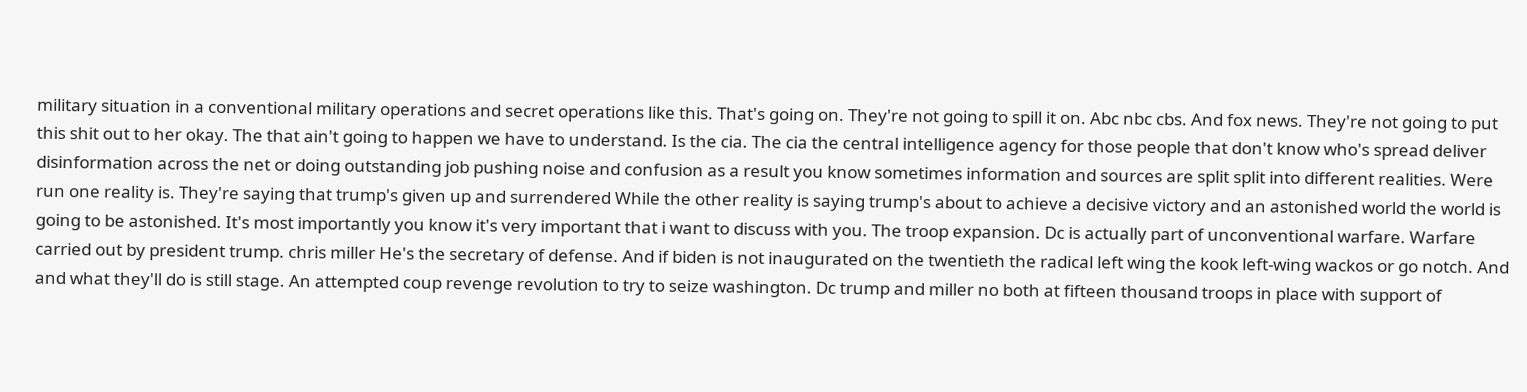military situation in a conventional military operations and secret operations like this. That's going on. They're not going to spill it on. Abc nbc cbs. And fox news. They're not going to put this shit out to her okay. The that ain't going to happen we have to understand. Is the cia. The cia the central intelligence agency for those people that don't know who's spread deliver disinformation across the net or doing outstanding job pushing noise and confusion as a result you know sometimes information and sources are split split into different realities. Were run one reality is. They're saying that trump's given up and surrendered While the other reality is saying trump's about to achieve a decisive victory and an astonished world the world is going to be astonished. It's most importantly you know it's very important that i want to discuss with you. The troop expansion. Dc is actually part of unconventional warfare. Warfare carried out by president trump. chris miller He's the secretary of defense. And if biden is not inaugurated on the twentieth the radical left wing the kook left-wing wackos or go notch. And and what they'll do is still stage. An attempted coup revenge revolution to try to seize washington. Dc trump and miller no both at fifteen thousand troops in place with support of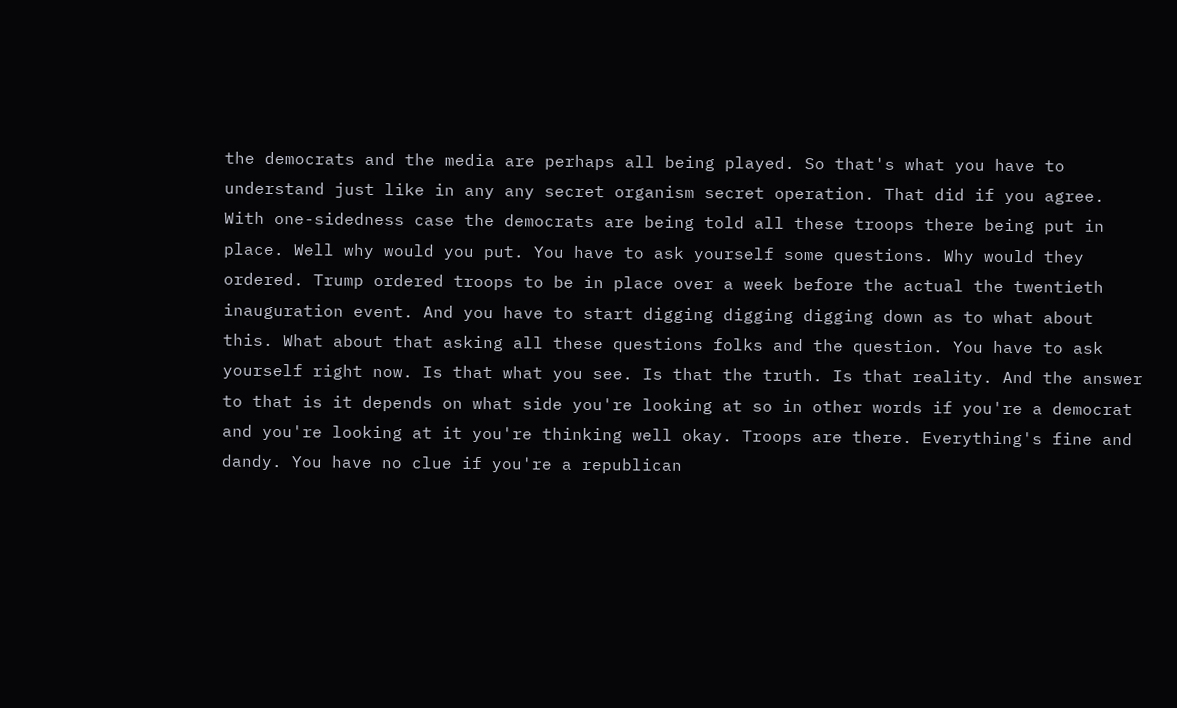the democrats and the media are perhaps all being played. So that's what you have to understand just like in any any secret organism secret operation. That did if you agree. With one-sidedness case the democrats are being told all these troops there being put in place. Well why would you put. You have to ask yourself some questions. Why would they ordered. Trump ordered troops to be in place over a week before the actual the twentieth inauguration event. And you have to start digging digging digging down as to what about this. What about that asking all these questions folks and the question. You have to ask yourself right now. Is that what you see. Is that the truth. Is that reality. And the answer to that is it depends on what side you're looking at so in other words if you're a democrat and you're looking at it you're thinking well okay. Troops are there. Everything's fine and dandy. You have no clue if you're a republican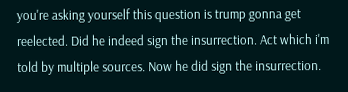you're asking yourself this question is trump gonna get reelected. Did he indeed sign the insurrection. Act which i'm told by multiple sources. Now he did sign the insurrection.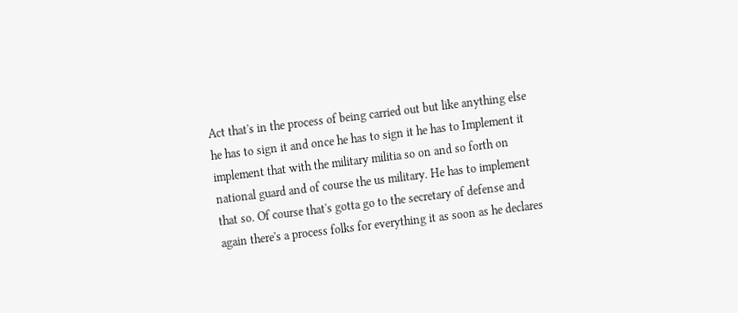Act that's in the process of being carried out but like anything else he has to sign it and once he has to sign it he has to Implement it implement that with the military militia so on and so forth on national guard and of course the us military. He has to implement that so. Of course that's gotta go to the secretary of defense and again there's a process folks for everything it as soon as he declares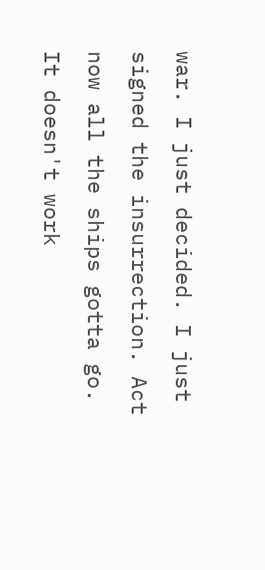war. I just decided. I just signed the insurrection. Act now all the ships gotta go. It doesn't work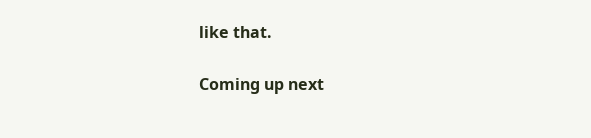like that.

Coming up next